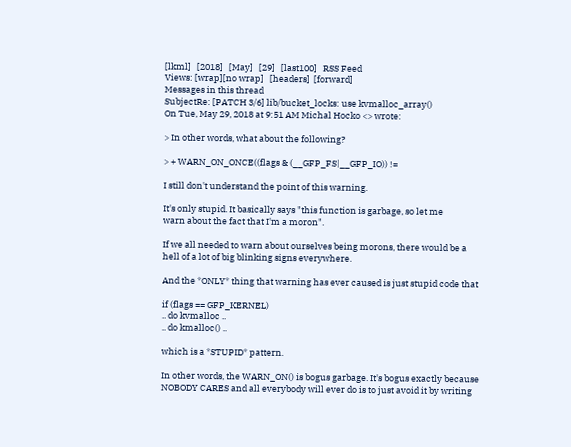[lkml]   [2018]   [May]   [29]   [last100]   RSS Feed
Views: [wrap][no wrap]   [headers]  [forward]
Messages in this thread
SubjectRe: [PATCH 3/6] lib/bucket_locks: use kvmalloc_array()
On Tue, May 29, 2018 at 9:51 AM Michal Hocko <> wrote:

> In other words, what about the following?

> + WARN_ON_ONCE((flags & (__GFP_FS|__GFP_IO)) !=

I still don't understand the point of this warning.

It's only stupid. It basically says "this function is garbage, so let me
warn about the fact that I'm a moron".

If we all needed to warn about ourselves being morons, there would be a
hell of a lot of big blinking signs everywhere.

And the *ONLY* thing that warning has ever caused is just stupid code that

if (flags == GFP_KERNEL)
.. do kvmalloc ..
.. do kmalloc() ..

which is a *STUPID* pattern.

In other words, the WARN_ON() is bogus garbage. It's bogus exactly because
NOBODY CARES and all everybody will ever do is to just avoid it by writing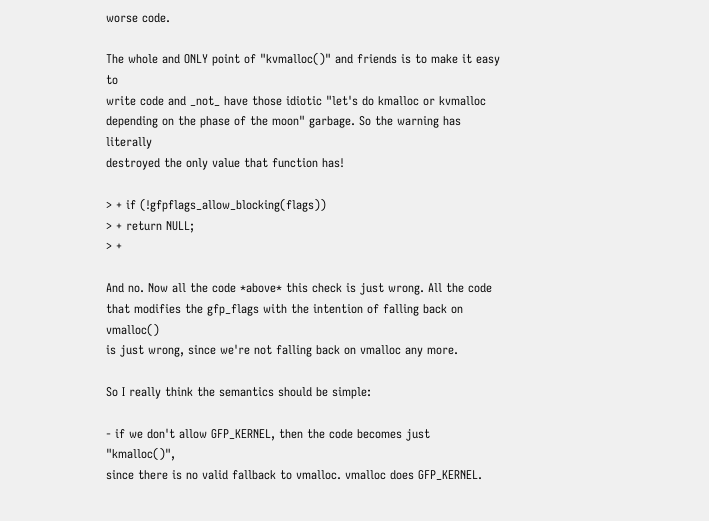worse code.

The whole and ONLY point of "kvmalloc()" and friends is to make it easy to
write code and _not_ have those idiotic "let's do kmalloc or kvmalloc
depending on the phase of the moon" garbage. So the warning has literally
destroyed the only value that function has!

> + if (!gfpflags_allow_blocking(flags))
> + return NULL;
> +

And no. Now all the code *above* this check is just wrong. All the code
that modifies the gfp_flags with the intention of falling back on vmalloc()
is just wrong, since we're not falling back on vmalloc any more.

So I really think the semantics should be simple:

- if we don't allow GFP_KERNEL, then the code becomes just "kmalloc()",
since there is no valid fallback to vmalloc. vmalloc does GFP_KERNEL.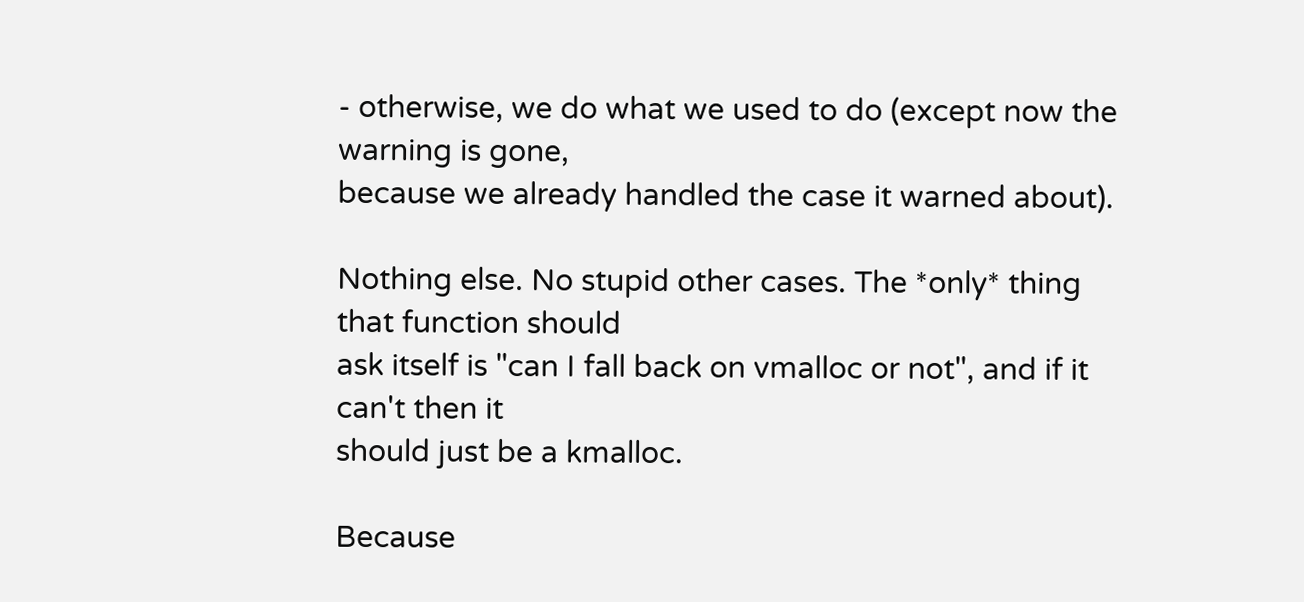- otherwise, we do what we used to do (except now the warning is gone,
because we already handled the case it warned about).

Nothing else. No stupid other cases. The *only* thing that function should
ask itself is "can I fall back on vmalloc or not", and if it can't then it
should just be a kmalloc.

Because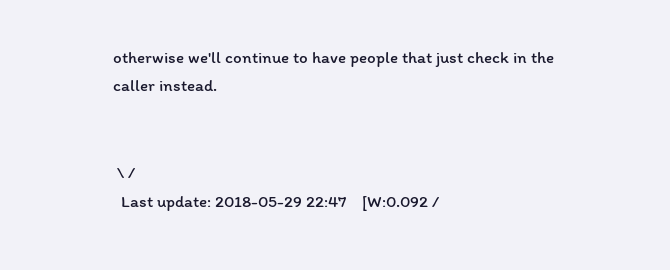otherwise we'll continue to have people that just check in the
caller instead.


 \ /
  Last update: 2018-05-29 22:47    [W:0.092 /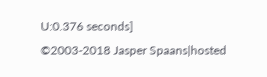U:0.376 seconds]
©2003-2018 Jasper Spaans|hosted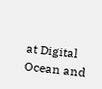at Digital Ocean and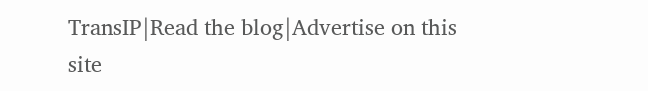TransIP|Read the blog|Advertise on this site